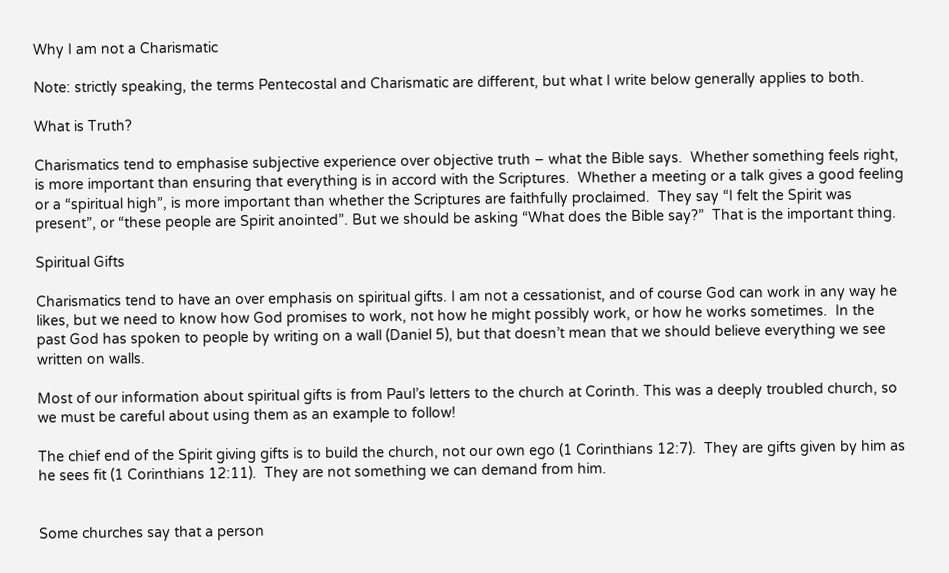Why I am not a Charismatic

Note: strictly speaking, the terms Pentecostal and Charismatic are different, but what I write below generally applies to both.

What is Truth?

Charismatics tend to emphasise subjective experience over objective truth – what the Bible says.  Whether something feels right, is more important than ensuring that everything is in accord with the Scriptures.  Whether a meeting or a talk gives a good feeling or a “spiritual high”, is more important than whether the Scriptures are faithfully proclaimed.  They say “I felt the Spirit was present”, or “these people are Spirit anointed”. But we should be asking “What does the Bible say?”  That is the important thing.

Spiritual Gifts

Charismatics tend to have an over emphasis on spiritual gifts. I am not a cessationist, and of course God can work in any way he likes, but we need to know how God promises to work, not how he might possibly work, or how he works sometimes.  In the past God has spoken to people by writing on a wall (Daniel 5), but that doesn’t mean that we should believe everything we see written on walls.

Most of our information about spiritual gifts is from Paul’s letters to the church at Corinth. This was a deeply troubled church, so we must be careful about using them as an example to follow!

The chief end of the Spirit giving gifts is to build the church, not our own ego (1 Corinthians 12:7).  They are gifts given by him as he sees fit (1 Corinthians 12:11).  They are not something we can demand from him.


Some churches say that a person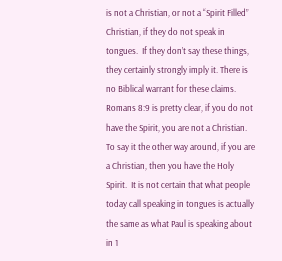is not a Christian, or not a “Spirit Filled” Christian, if they do not speak in tongues.  If they don’t say these things, they certainly strongly imply it. There is no Biblical warrant for these claims.  Romans 8:9 is pretty clear, if you do not have the Spirit, you are not a Christian.  To say it the other way around, if you are a Christian, then you have the Holy Spirit.  It is not certain that what people today call speaking in tongues is actually the same as what Paul is speaking about in 1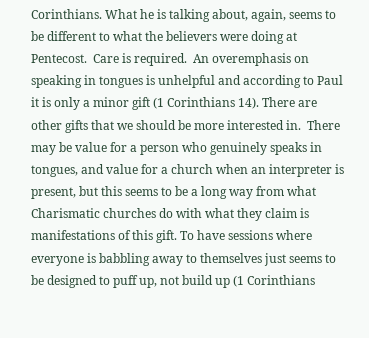Corinthians. What he is talking about, again, seems to be different to what the believers were doing at Pentecost.  Care is required.  An overemphasis on speaking in tongues is unhelpful and according to Paul it is only a minor gift (1 Corinthians 14). There are other gifts that we should be more interested in.  There may be value for a person who genuinely speaks in tongues, and value for a church when an interpreter is present, but this seems to be a long way from what Charismatic churches do with what they claim is manifestations of this gift. To have sessions where everyone is babbling away to themselves just seems to be designed to puff up, not build up (1 Corinthians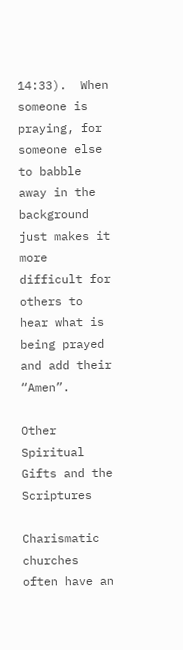14:33).  When someone is praying, for someone else to babble away in the background just makes it more difficult for others to hear what is being prayed and add their “Amen”.

Other Spiritual Gifts and the Scriptures

Charismatic churches often have an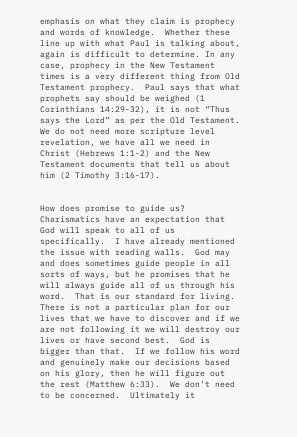emphasis on what they claim is prophecy and words of knowledge.  Whether these line up with what Paul is talking about, again is difficult to determine. In any case, prophecy in the New Testament times is a very different thing from Old Testament prophecy.  Paul says that what prophets say should be weighed (1 Corinthians 14:29-32), it is not “Thus says the Lord” as per the Old Testament.  We do not need more scripture level revelation, we have all we need in Christ (Hebrews 1:1-2) and the New Testament documents that tell us about him (2 Timothy 3:16-17).


How does promise to guide us?  Charismatics have an expectation that God will speak to all of us specifically.  I have already mentioned the issue with reading walls.  God may and does sometimes guide people in all sorts of ways, but he promises that he will always guide all of us through his word.  That is our standard for living.  There is not a particular plan for our lives that we have to discover and if we are not following it we will destroy our lives or have second best.  God is bigger than that.  If we follow his word and genuinely make our decisions based on his glory, then he will figure out the rest (Matthew 6:33).  We don’t need to be concerned.  Ultimately it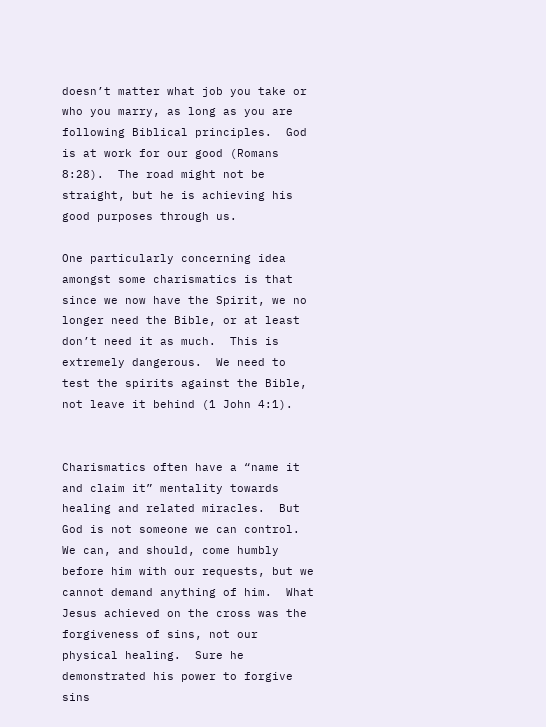doesn’t matter what job you take or who you marry, as long as you are following Biblical principles.  God is at work for our good (Romans 8:28).  The road might not be straight, but he is achieving his good purposes through us.

One particularly concerning idea amongst some charismatics is that since we now have the Spirit, we no longer need the Bible, or at least don’t need it as much.  This is extremely dangerous.  We need to test the spirits against the Bible, not leave it behind (1 John 4:1).


Charismatics often have a “name it and claim it” mentality towards healing and related miracles.  But God is not someone we can control.  We can, and should, come humbly before him with our requests, but we cannot demand anything of him.  What Jesus achieved on the cross was the forgiveness of sins, not our physical healing.  Sure he demonstrated his power to forgive sins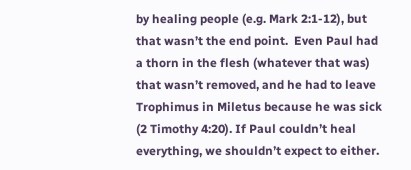by healing people (e.g. Mark 2:1-12), but that wasn’t the end point.  Even Paul had a thorn in the flesh (whatever that was) that wasn’t removed, and he had to leave Trophimus in Miletus because he was sick (2 Timothy 4:20). If Paul couldn’t heal everything, we shouldn’t expect to either.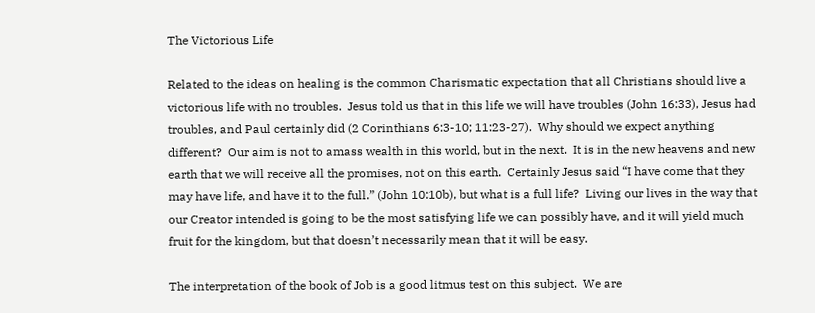The Victorious Life

Related to the ideas on healing is the common Charismatic expectation that all Christians should live a victorious life with no troubles.  Jesus told us that in this life we will have troubles (John 16:33), Jesus had troubles, and Paul certainly did (2 Corinthians 6:3-10; 11:23-27).  Why should we expect anything different?  Our aim is not to amass wealth in this world, but in the next.  It is in the new heavens and new earth that we will receive all the promises, not on this earth.  Certainly Jesus said “I have come that they may have life, and have it to the full.” (John 10:10b), but what is a full life?  Living our lives in the way that our Creator intended is going to be the most satisfying life we can possibly have, and it will yield much fruit for the kingdom, but that doesn’t necessarily mean that it will be easy.

The interpretation of the book of Job is a good litmus test on this subject.  We are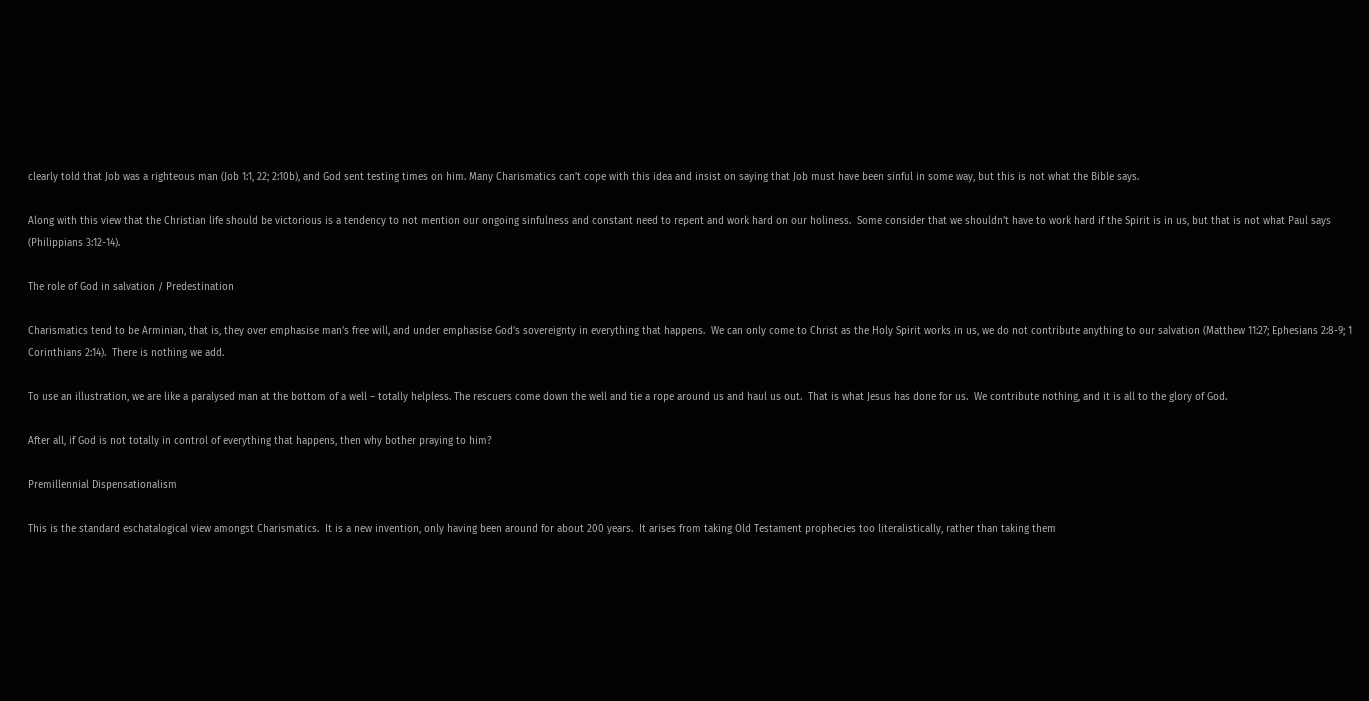clearly told that Job was a righteous man (Job 1:1, 22; 2:10b), and God sent testing times on him. Many Charismatics can’t cope with this idea and insist on saying that Job must have been sinful in some way, but this is not what the Bible says.

Along with this view that the Christian life should be victorious is a tendency to not mention our ongoing sinfulness and constant need to repent and work hard on our holiness.  Some consider that we shouldn’t have to work hard if the Spirit is in us, but that is not what Paul says (Philippians 3:12-14).

The role of God in salvation / Predestination

Charismatics tend to be Arminian, that is, they over emphasise man’s free will, and under emphasise God’s sovereignty in everything that happens.  We can only come to Christ as the Holy Spirit works in us, we do not contribute anything to our salvation (Matthew 11:27; Ephesians 2:8-9; 1 Corinthians 2:14).  There is nothing we add.

To use an illustration, we are like a paralysed man at the bottom of a well – totally helpless. The rescuers come down the well and tie a rope around us and haul us out.  That is what Jesus has done for us.  We contribute nothing, and it is all to the glory of God.

After all, if God is not totally in control of everything that happens, then why bother praying to him?

Premillennial Dispensationalism

This is the standard eschatalogical view amongst Charismatics.  It is a new invention, only having been around for about 200 years.  It arises from taking Old Testament prophecies too literalistically, rather than taking them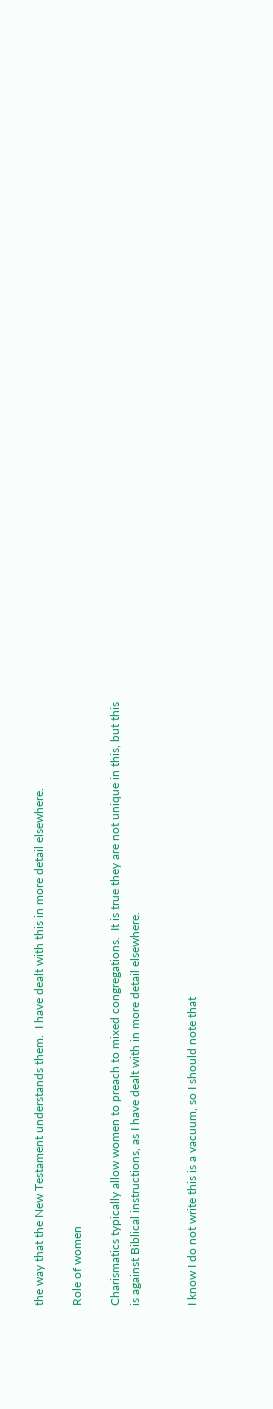the way that the New Testament understands them.  I have dealt with this in more detail elsewhere.

Role of women

Charismatics typically allow women to preach to mixed congregations.  It is true they are not unique in this, but this is against Biblical instructions, as I have dealt with in more detail elsewhere.


I know I do not write this is a vacuum, so I should note that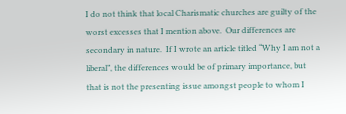I do not think that local Charismatic churches are guilty of the worst excesses that I mention above.  Our differences are secondary in nature.  If I wrote an article titled “Why I am not a liberal”, the differences would be of primary importance, but that is not the presenting issue amongst people to whom I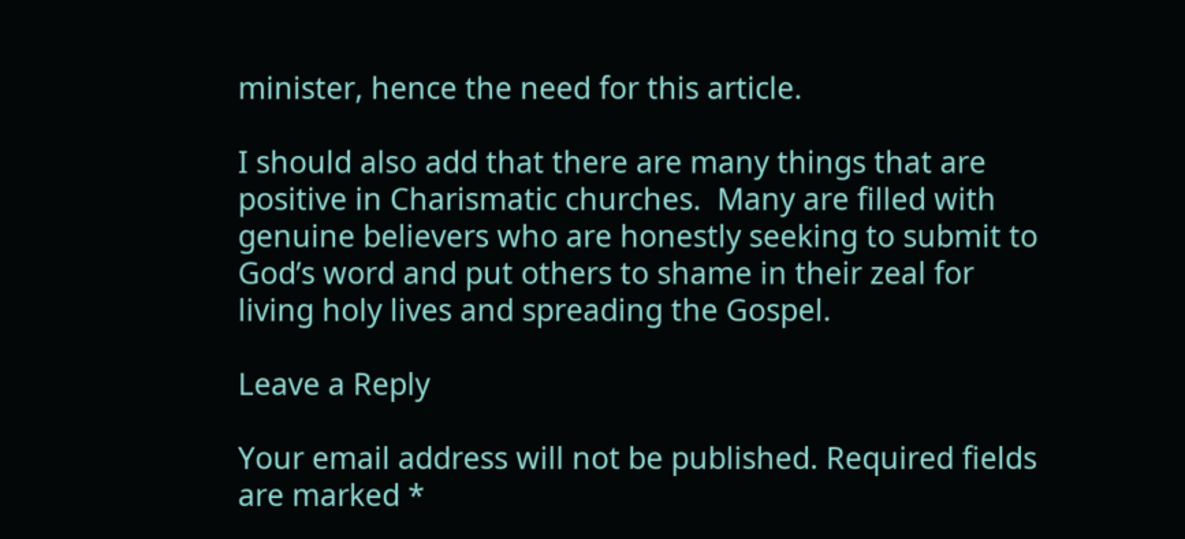minister, hence the need for this article.

I should also add that there are many things that are positive in Charismatic churches.  Many are filled with genuine believers who are honestly seeking to submit to God’s word and put others to shame in their zeal for living holy lives and spreading the Gospel.

Leave a Reply

Your email address will not be published. Required fields are marked *